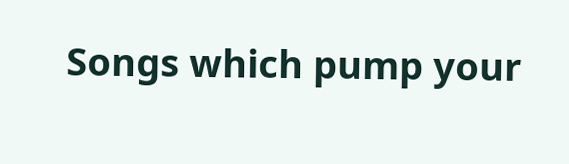Songs which pump your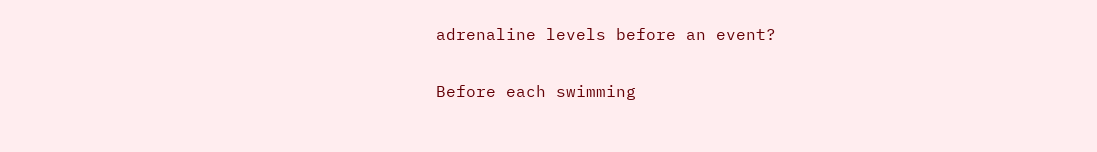adrenaline levels before an event?

Before each swimming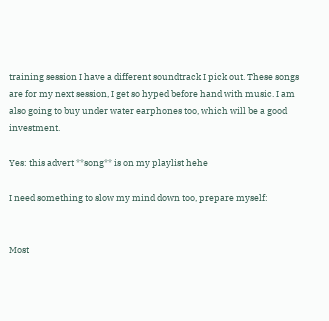training session I have a different soundtrack I pick out. These songs are for my next session, I get so hyped before hand with music. I am also going to buy under water earphones too, which will be a good investment.

Yes: this advert **song** is on my playlist hehe

I need something to slow my mind down too, prepare myself:


Most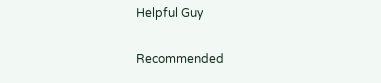Helpful Guy

Recommended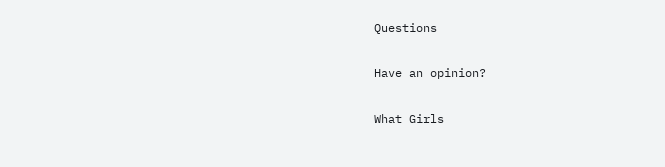Questions

Have an opinion?

What Girls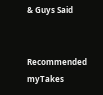& Guys Said


Recommended myTakes